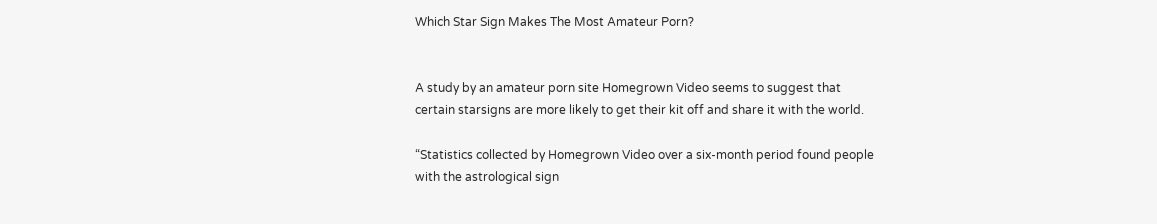Which Star Sign Makes The Most Amateur Porn?


A study by an amateur porn site Homegrown Video seems to suggest that certain starsigns are more likely to get their kit off and share it with the world.

“Statistics collected by Homegrown Video over a six-month period found people with the astrological sign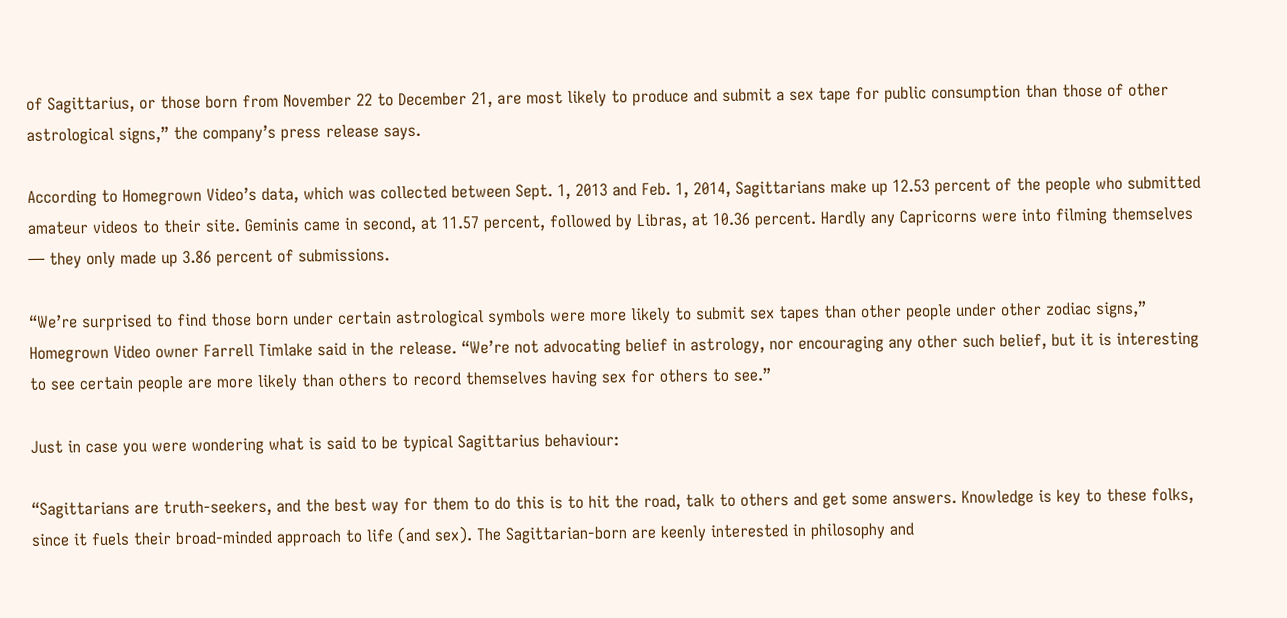of Sagittarius, or those born from November 22 to December 21, are most likely to produce and submit a sex tape for public consumption than those of other astrological signs,” the company’s press release says.

According to Homegrown Video’s data, which was collected between Sept. 1, 2013 and Feb. 1, 2014, Sagittarians make up 12.53 percent of the people who submitted amateur videos to their site. Geminis came in second, at 11.57 percent, followed by Libras, at 10.36 percent. Hardly any Capricorns were into filming themselves — they only made up 3.86 percent of submissions.

“We’re surprised to find those born under certain astrological symbols were more likely to submit sex tapes than other people under other zodiac signs,” Homegrown Video owner Farrell Timlake said in the release. “We’re not advocating belief in astrology, nor encouraging any other such belief, but it is interesting to see certain people are more likely than others to record themselves having sex for others to see.”

Just in case you were wondering what is said to be typical Sagittarius behaviour:

“Sagittarians are truth-seekers, and the best way for them to do this is to hit the road, talk to others and get some answers. Knowledge is key to these folks, since it fuels their broad-minded approach to life (and sex). The Sagittarian-born are keenly interested in philosophy and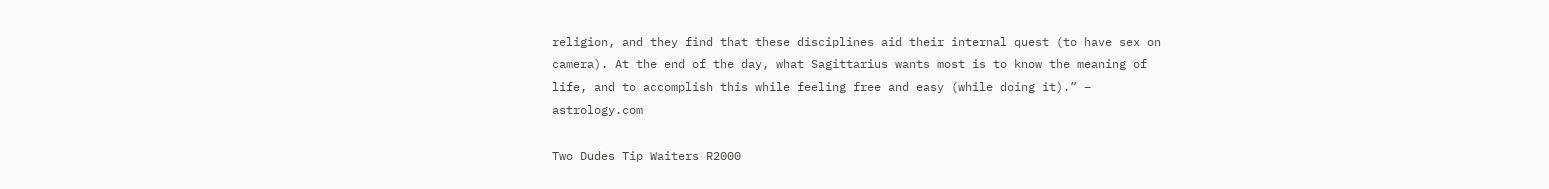religion, and they find that these disciplines aid their internal quest (to have sex on camera). At the end of the day, what Sagittarius wants most is to know the meaning of life, and to accomplish this while feeling free and easy (while doing it).” – astrology.com

Two Dudes Tip Waiters R2000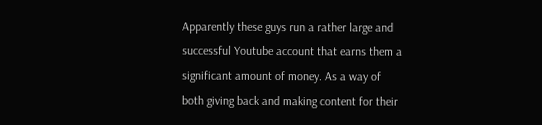Apparently these guys run a rather large and successful Youtube account that earns them a significant amount of money. As a way of both giving back and making content for their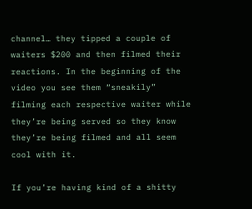channel… they tipped a couple of waiters $200 and then filmed their reactions. In the beginning of the video you see them “sneakily” filming each respective waiter while they’re being served so they know they’re being filmed and all seem cool with it.

If you’re having kind of a shitty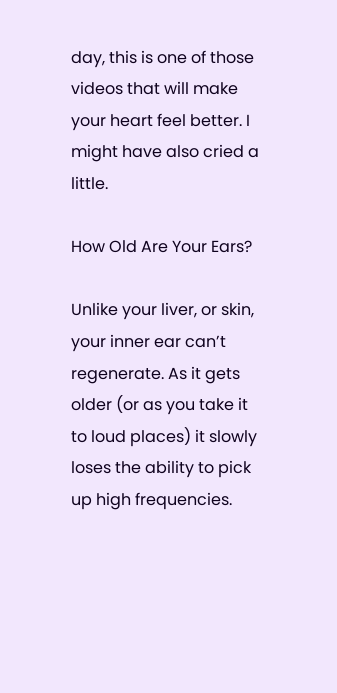day, this is one of those videos that will make your heart feel better. I might have also cried a little.

How Old Are Your Ears?

Unlike your liver, or skin, your inner ear can’t regenerate. As it gets older (or as you take it to loud places) it slowly loses the ability to pick up high frequencies.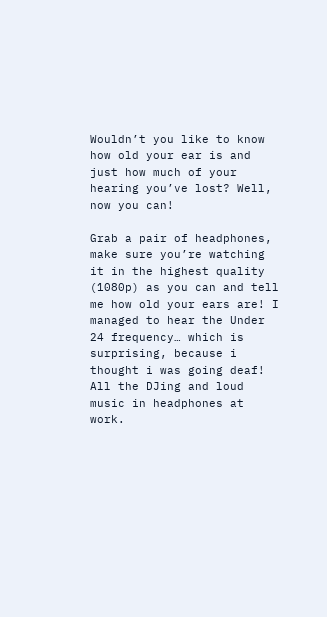Wouldn’t you like to know how old your ear is and just how much of your hearing you’ve lost? Well, now you can!

Grab a pair of headphones, make sure you’re watching it in the highest quality (1080p) as you can and tell me how old your ears are! I managed to hear the Under 24 frequency… which is surprising, because i thought i was going deaf! All the DJing and loud music in headphones at work.